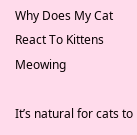Why Does My Cat React To Kittens Meowing

It’s natural for cats to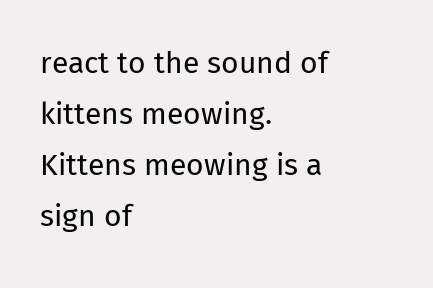react to the sound of kittens meowing. Kittens meowing is a sign of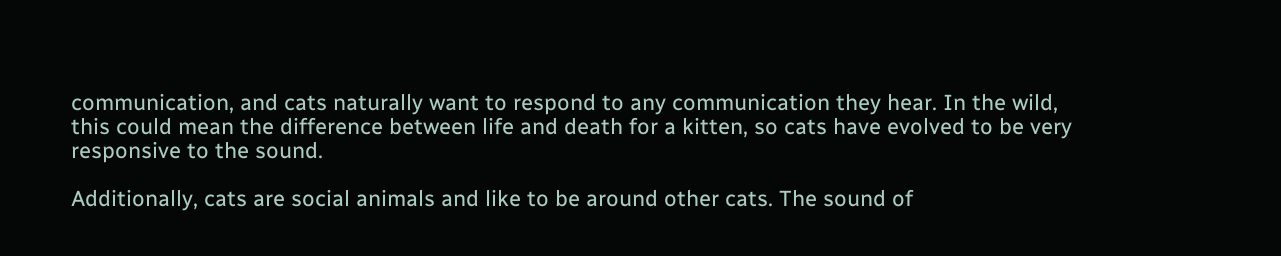communication, and cats naturally want to respond to any communication they hear. In the wild, this could mean the difference between life and death for a kitten, so cats have evolved to be very responsive to the sound.

Additionally, cats are social animals and like to be around other cats. The sound of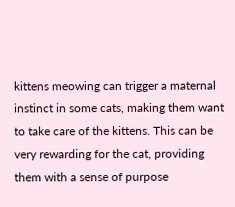kittens meowing can trigger a maternal instinct in some cats, making them want to take care of the kittens. This can be very rewarding for the cat, providing them with a sense of purpose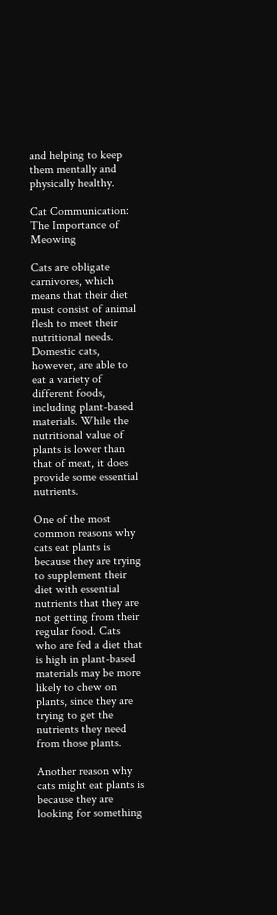and helping to keep them mentally and physically healthy.

Cat Communication: The Importance of Meowing

Cats are obligate carnivores, which means that their diet must consist of animal flesh to meet their nutritional needs. Domestic cats, however, are able to eat a variety of different foods, including plant-based materials. While the nutritional value of plants is lower than that of meat, it does provide some essential nutrients.

One of the most common reasons why cats eat plants is because they are trying to supplement their diet with essential nutrients that they are not getting from their regular food. Cats who are fed a diet that is high in plant-based materials may be more likely to chew on plants, since they are trying to get the nutrients they need from those plants.

Another reason why cats might eat plants is because they are looking for something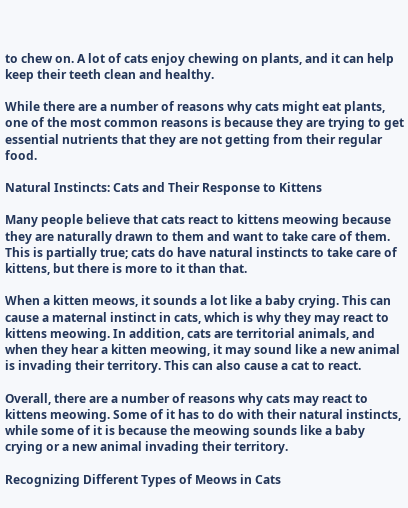to chew on. A lot of cats enjoy chewing on plants, and it can help keep their teeth clean and healthy.

While there are a number of reasons why cats might eat plants, one of the most common reasons is because they are trying to get essential nutrients that they are not getting from their regular food.

Natural Instincts: Cats and Their Response to Kittens

Many people believe that cats react to kittens meowing because they are naturally drawn to them and want to take care of them. This is partially true; cats do have natural instincts to take care of kittens, but there is more to it than that.

When a kitten meows, it sounds a lot like a baby crying. This can cause a maternal instinct in cats, which is why they may react to kittens meowing. In addition, cats are territorial animals, and when they hear a kitten meowing, it may sound like a new animal is invading their territory. This can also cause a cat to react.

Overall, there are a number of reasons why cats may react to kittens meowing. Some of it has to do with their natural instincts, while some of it is because the meowing sounds like a baby crying or a new animal invading their territory.

Recognizing Different Types of Meows in Cats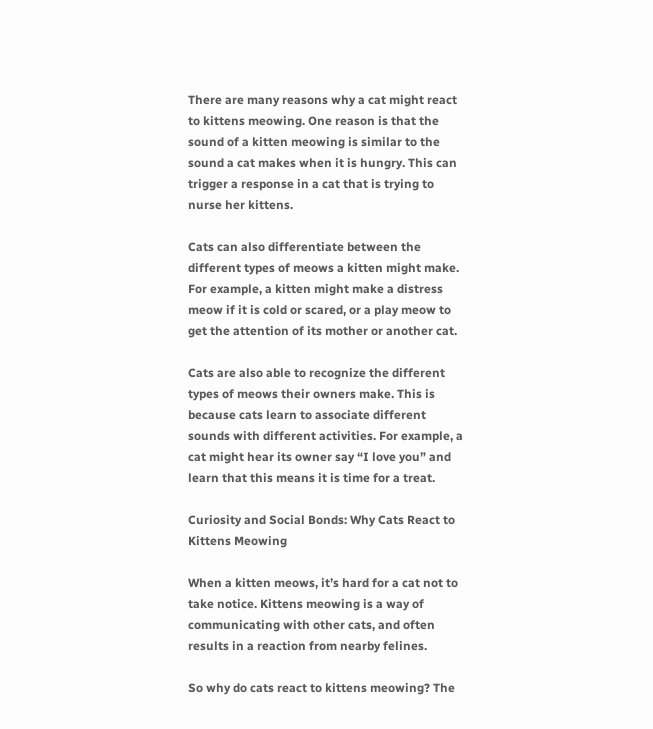There are many reasons why a cat might react to kittens meowing. One reason is that the sound of a kitten meowing is similar to the sound a cat makes when it is hungry. This can trigger a response in a cat that is trying to nurse her kittens.

Cats can also differentiate between the different types of meows a kitten might make. For example, a kitten might make a distress meow if it is cold or scared, or a play meow to get the attention of its mother or another cat.

Cats are also able to recognize the different types of meows their owners make. This is because cats learn to associate different sounds with different activities. For example, a cat might hear its owner say “I love you” and learn that this means it is time for a treat.

Curiosity and Social Bonds: Why Cats React to Kittens Meowing

When a kitten meows, it’s hard for a cat not to take notice. Kittens meowing is a way of communicating with other cats, and often results in a reaction from nearby felines.

So why do cats react to kittens meowing? The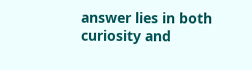answer lies in both curiosity and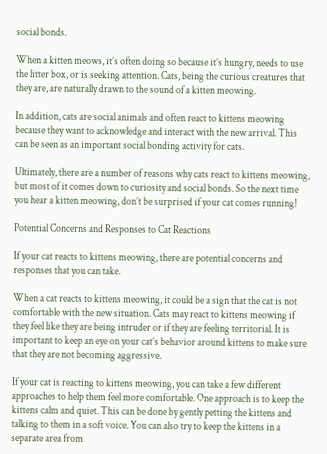social bonds.

When a kitten meows, it’s often doing so because it’s hungry, needs to use the litter box, or is seeking attention. Cats, being the curious creatures that they are, are naturally drawn to the sound of a kitten meowing.

In addition, cats are social animals and often react to kittens meowing because they want to acknowledge and interact with the new arrival. This can be seen as an important social bonding activity for cats.

Ultimately, there are a number of reasons why cats react to kittens meowing, but most of it comes down to curiosity and social bonds. So the next time you hear a kitten meowing, don’t be surprised if your cat comes running!

Potential Concerns and Responses to Cat Reactions

If your cat reacts to kittens meowing, there are potential concerns and responses that you can take.

When a cat reacts to kittens meowing, it could be a sign that the cat is not comfortable with the new situation. Cats may react to kittens meowing if they feel like they are being intruder or if they are feeling territorial. It is important to keep an eye on your cat’s behavior around kittens to make sure that they are not becoming aggressive.

If your cat is reacting to kittens meowing, you can take a few different approaches to help them feel more comfortable. One approach is to keep the kittens calm and quiet. This can be done by gently petting the kittens and talking to them in a soft voice. You can also try to keep the kittens in a separate area from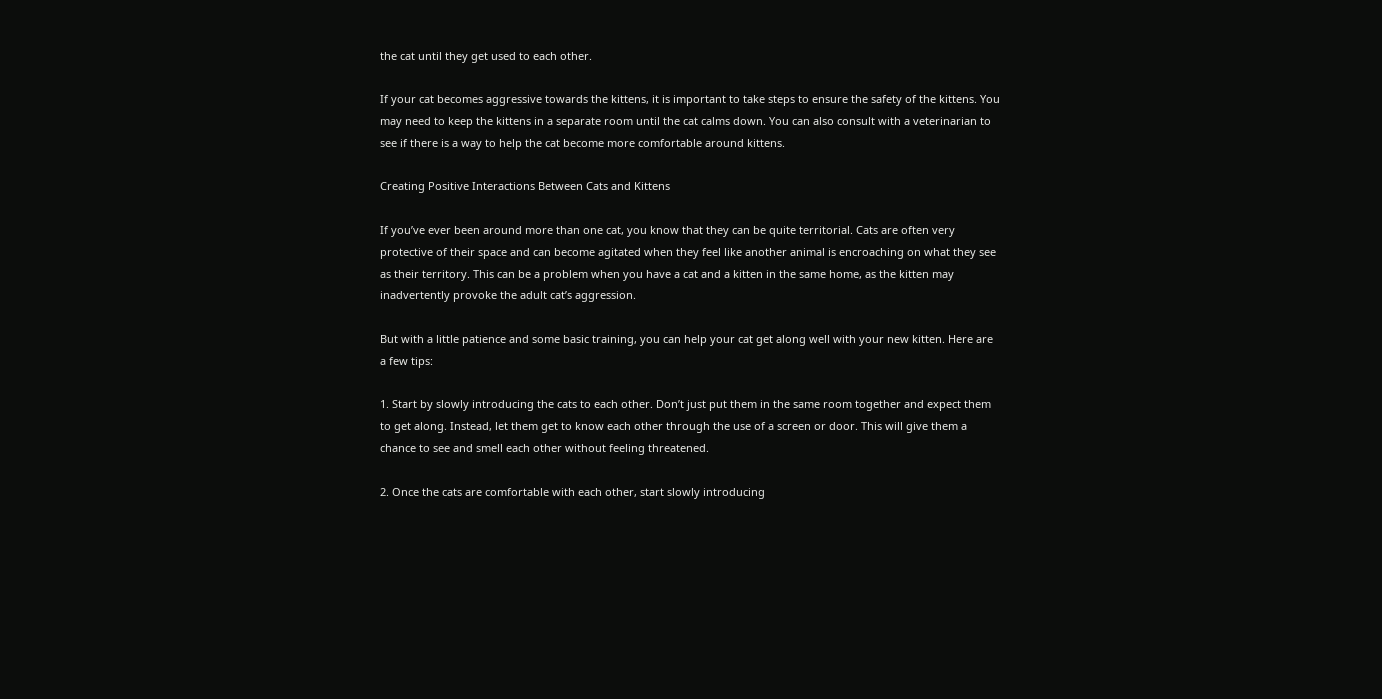the cat until they get used to each other.

If your cat becomes aggressive towards the kittens, it is important to take steps to ensure the safety of the kittens. You may need to keep the kittens in a separate room until the cat calms down. You can also consult with a veterinarian to see if there is a way to help the cat become more comfortable around kittens.

Creating Positive Interactions Between Cats and Kittens

If you’ve ever been around more than one cat, you know that they can be quite territorial. Cats are often very protective of their space and can become agitated when they feel like another animal is encroaching on what they see as their territory. This can be a problem when you have a cat and a kitten in the same home, as the kitten may inadvertently provoke the adult cat’s aggression.

But with a little patience and some basic training, you can help your cat get along well with your new kitten. Here are a few tips:

1. Start by slowly introducing the cats to each other. Don’t just put them in the same room together and expect them to get along. Instead, let them get to know each other through the use of a screen or door. This will give them a chance to see and smell each other without feeling threatened.

2. Once the cats are comfortable with each other, start slowly introducing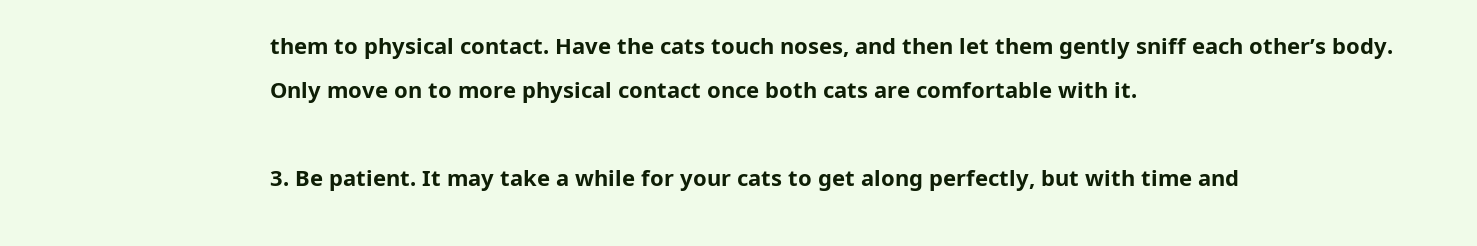them to physical contact. Have the cats touch noses, and then let them gently sniff each other’s body. Only move on to more physical contact once both cats are comfortable with it.

3. Be patient. It may take a while for your cats to get along perfectly, but with time and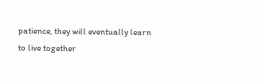patience, they will eventually learn to live together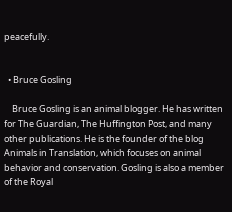peacefully.


  • Bruce Gosling

    Bruce Gosling is an animal blogger. He has written for The Guardian, The Huffington Post, and many other publications. He is the founder of the blog Animals in Translation, which focuses on animal behavior and conservation. Gosling is also a member of the Royal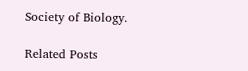Society of Biology.

Related Posts